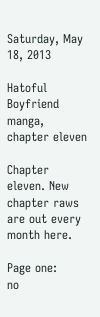Saturday, May 18, 2013

Hatoful Boyfriend manga, chapter eleven

Chapter eleven. New chapter raws are out every month here.

Page one:
no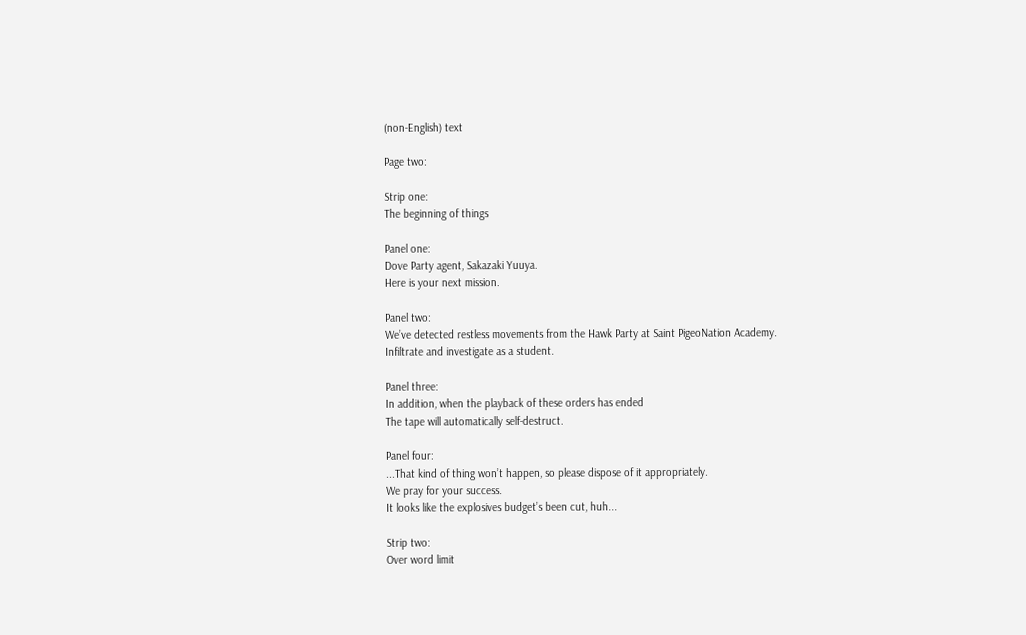(non-English) text

Page two:

Strip one:
The beginning of things

Panel one:
Dove Party agent, Sakazaki Yuuya.
Here is your next mission.

Panel two:
We’ve detected restless movements from the Hawk Party at Saint PigeoNation Academy.
Infiltrate and investigate as a student.

Panel three:
In addition, when the playback of these orders has ended
The tape will automatically self-destruct.

Panel four:
...That kind of thing won’t happen, so please dispose of it appropriately.
We pray for your success.
It looks like the explosives budget’s been cut, huh...

Strip two:
Over word limit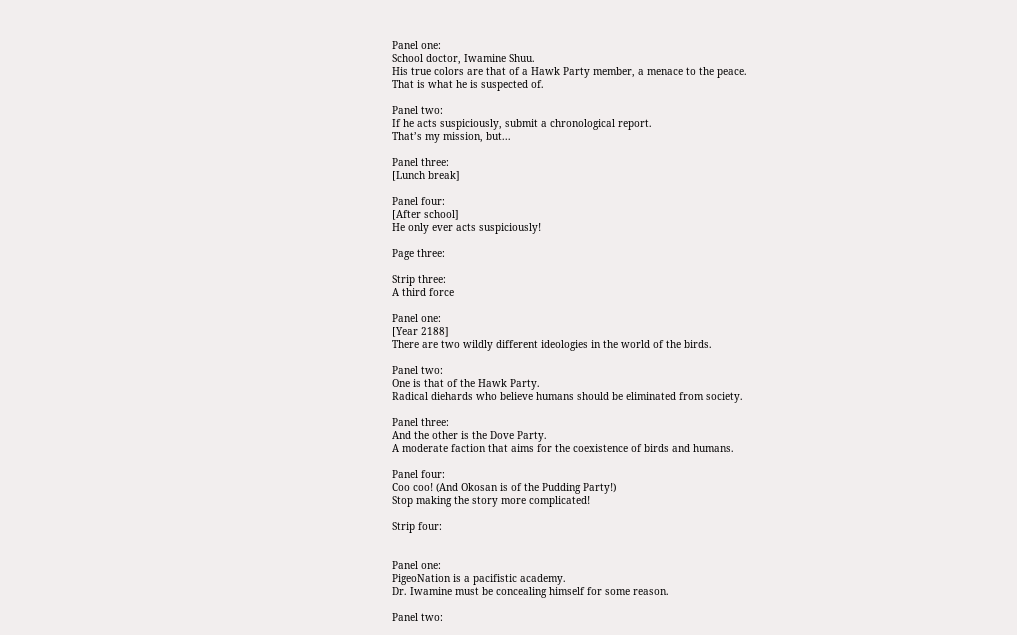Panel one:
School doctor, Iwamine Shuu.
His true colors are that of a Hawk Party member, a menace to the peace.
That is what he is suspected of.

Panel two:
If he acts suspiciously, submit a chronological report.
That’s my mission, but...

Panel three:
[Lunch break]

Panel four:
[After school]
He only ever acts suspiciously!

Page three:

Strip three:
A third force

Panel one:
[Year 2188]
There are two wildly different ideologies in the world of the birds.

Panel two:
One is that of the Hawk Party.
Radical diehards who believe humans should be eliminated from society.

Panel three:
And the other is the Dove Party.
A moderate faction that aims for the coexistence of birds and humans.

Panel four:
Coo coo! (And Okosan is of the Pudding Party!)
Stop making the story more complicated!

Strip four:


Panel one:
PigeoNation is a pacifistic academy.
Dr. Iwamine must be concealing himself for some reason.

Panel two: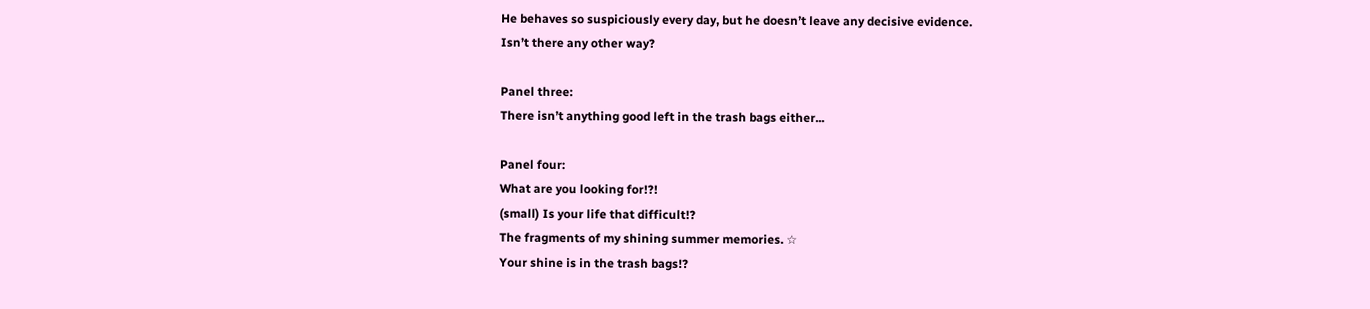He behaves so suspiciously every day, but he doesn’t leave any decisive evidence.
Isn’t there any other way?

Panel three:
There isn’t anything good left in the trash bags either...

Panel four:
What are you looking for!?!
(small) Is your life that difficult!?
The fragments of my shining summer memories. ☆
Your shine is in the trash bags!?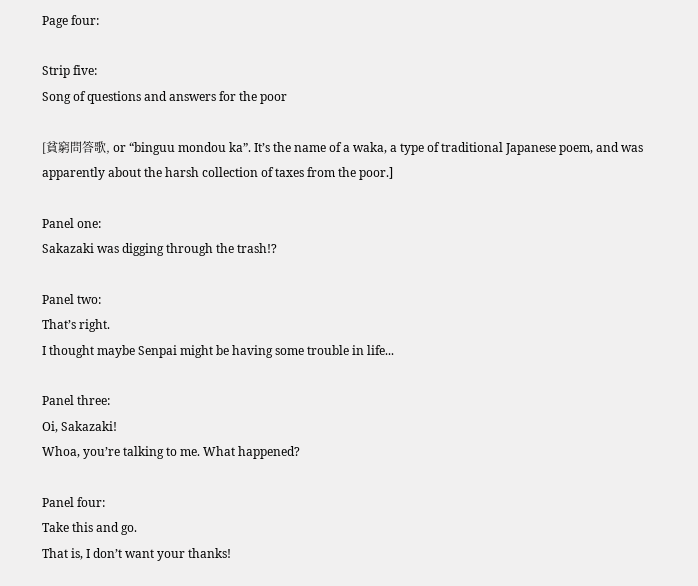Page four:

Strip five:
Song of questions and answers for the poor

[貧窮問答歌, or “binguu mondou ka”. It’s the name of a waka, a type of traditional Japanese poem, and was apparently about the harsh collection of taxes from the poor.]

Panel one:
Sakazaki was digging through the trash!?

Panel two:
That’s right.
I thought maybe Senpai might be having some trouble in life...

Panel three:
Oi, Sakazaki!
Whoa, you’re talking to me. What happened?

Panel four:
Take this and go.
That is, I don’t want your thanks!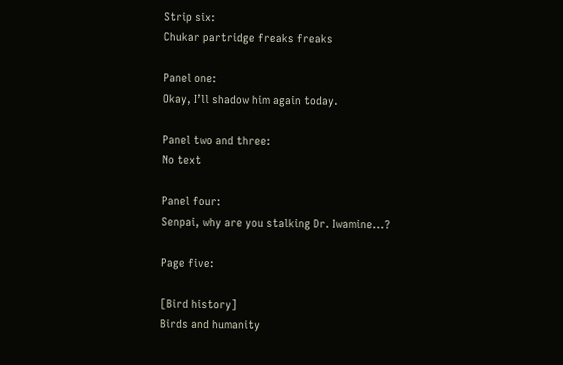Strip six:
Chukar partridge freaks freaks

Panel one:
Okay, I’ll shadow him again today.

Panel two and three:
No text

Panel four:
Senpai, why are you stalking Dr. Iwamine...?

Page five:

[Bird history]
Birds and humanity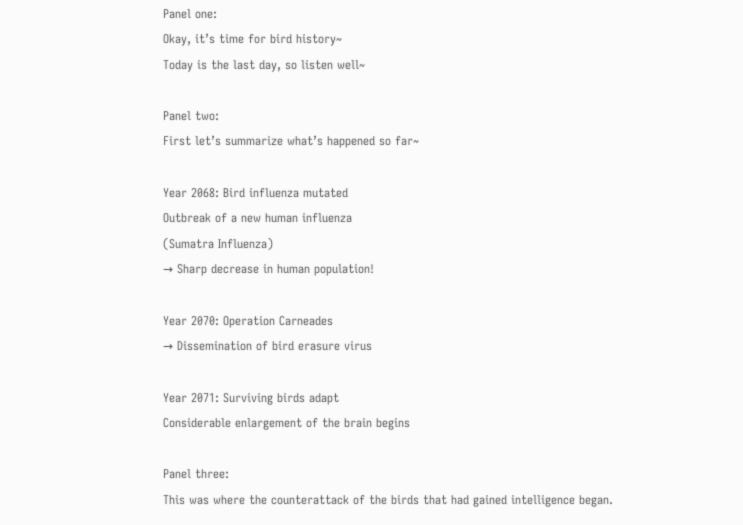Panel one:
Okay, it’s time for bird history~
Today is the last day, so listen well~

Panel two:
First let’s summarize what’s happened so far~

Year 2068: Bird influenza mutated
Outbreak of a new human influenza
(Sumatra Influenza)
→ Sharp decrease in human population!

Year 2070: Operation Carneades
→ Dissemination of bird erasure virus

Year 2071: Surviving birds adapt
Considerable enlargement of the brain begins

Panel three:
This was where the counterattack of the birds that had gained intelligence began.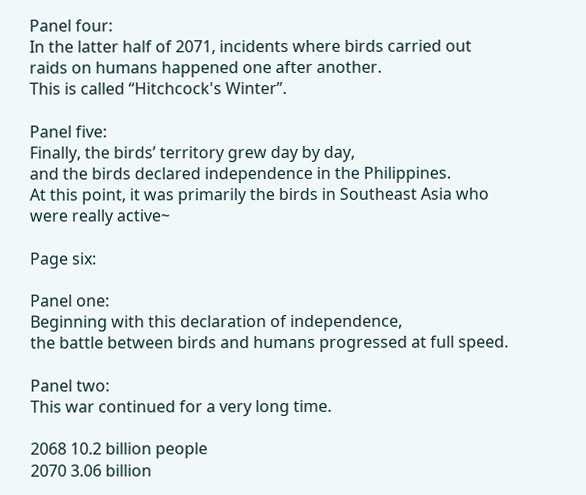Panel four:
In the latter half of 2071, incidents where birds carried out raids on humans happened one after another.
This is called “Hitchcock's Winter”.

Panel five:
Finally, the birds’ territory grew day by day,
and the birds declared independence in the Philippines.
At this point, it was primarily the birds in Southeast Asia who were really active~

Page six:

Panel one:
Beginning with this declaration of independence,
the battle between birds and humans progressed at full speed.

Panel two:
This war continued for a very long time.

2068 10.2 billion people
2070 3.06 billion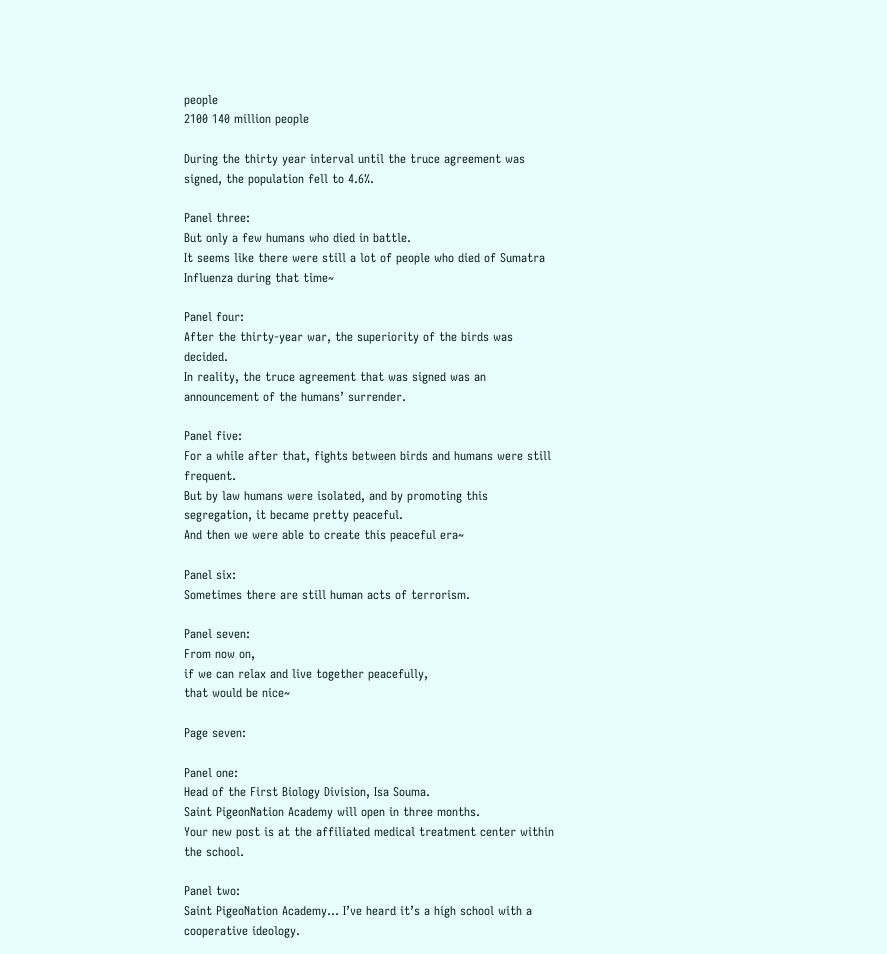people
2100 140 million people

During the thirty year interval until the truce agreement was signed, the population fell to 4.6%.

Panel three:
But only a few humans who died in battle.
It seems like there were still a lot of people who died of Sumatra Influenza during that time~

Panel four:
After the thirty-year war, the superiority of the birds was decided.
In reality, the truce agreement that was signed was an announcement of the humans’ surrender.

Panel five:
For a while after that, fights between birds and humans were still frequent.
But by law humans were isolated, and by promoting this segregation, it became pretty peaceful.
And then we were able to create this peaceful era~

Panel six:
Sometimes there are still human acts of terrorism.

Panel seven:
From now on,
if we can relax and live together peacefully,
that would be nice~

Page seven:

Panel one:
Head of the First Biology Division, Isa Souma.
Saint PigeonNation Academy will open in three months.
Your new post is at the affiliated medical treatment center within the school.

Panel two:
Saint PigeoNation Academy... I’ve heard it’s a high school with a cooperative ideology.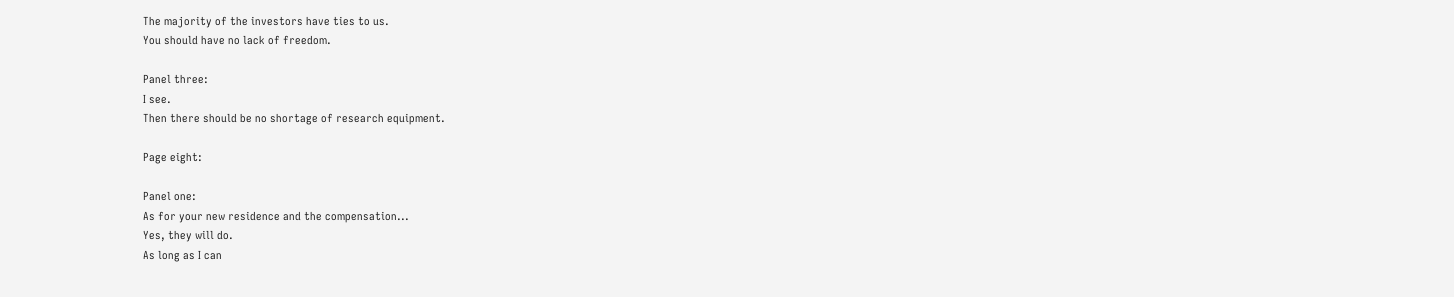The majority of the investors have ties to us.
You should have no lack of freedom.

Panel three:
I see.
Then there should be no shortage of research equipment.

Page eight:

Panel one:
As for your new residence and the compensation...
Yes, they will do.
As long as I can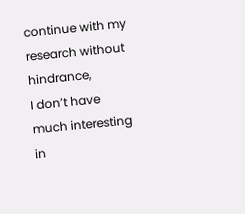continue with my research without hindrance,
I don’t have much interesting in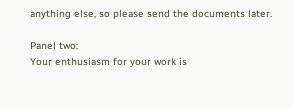anything else, so please send the documents later.

Panel two:
Your enthusiasm for your work is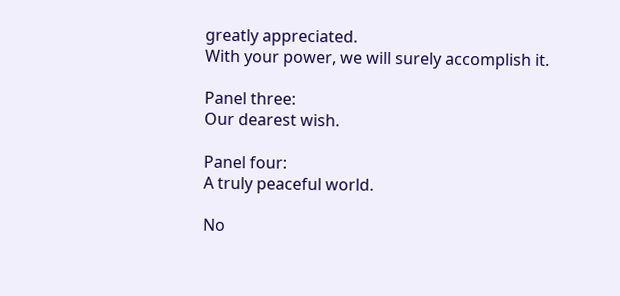greatly appreciated.
With your power, we will surely accomplish it.

Panel three:
Our dearest wish.

Panel four:
A truly peaceful world.

No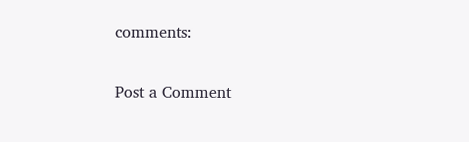comments:

Post a Comment